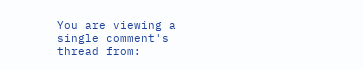You are viewing a single comment's thread from: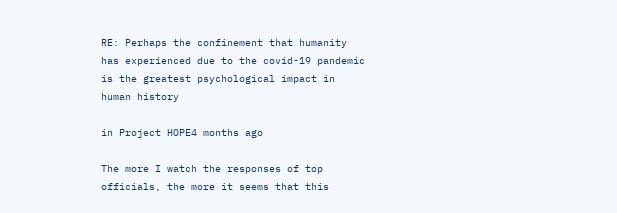RE: Perhaps the confinement that humanity has experienced due to the covid-19 pandemic is the greatest psychological impact in human history

in Project HOPE4 months ago

The more I watch the responses of top officials, the more it seems that this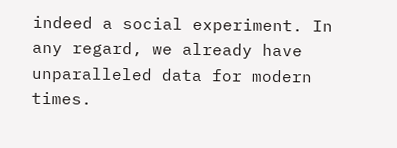indeed a social experiment. In any regard, we already have unparalleled data for modern times.